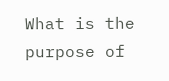What is the purpose of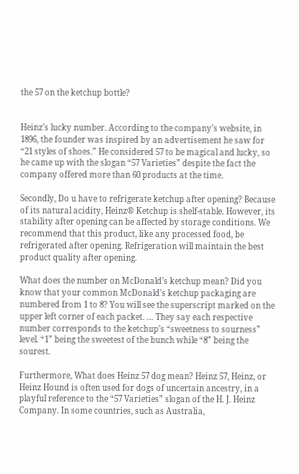the 57 on the ketchup bottle?


Heinz’s lucky number. According to the company’s website, in 1896, the founder was inspired by an advertisement he saw for “21 styles of shoes.” He considered 57 to be magical and lucky, so he came up with the slogan “57 Varieties” despite the fact the company offered more than 60 products at the time.

Secondly, Do u have to refrigerate ketchup after opening? Because of its natural acidity, Heinz® Ketchup is shelf-stable. However, its stability after opening can be affected by storage conditions. We recommend that this product, like any processed food, be refrigerated after opening. Refrigeration will maintain the best product quality after opening.

What does the number on McDonald’s ketchup mean? Did you know that your common McDonald’s ketchup packaging are numbered from 1 to 8? You will see the superscript marked on the upper left corner of each packet. … They say each respective number corresponds to the ketchup’s “sweetness to sourness” level. “1” being the sweetest of the bunch while “8” being the sourest.

Furthermore, What does Heinz 57 dog mean? Heinz 57, Heinz, or Heinz Hound is often used for dogs of uncertain ancestry, in a playful reference to the “57 Varieties” slogan of the H. J. Heinz Company. In some countries, such as Australia,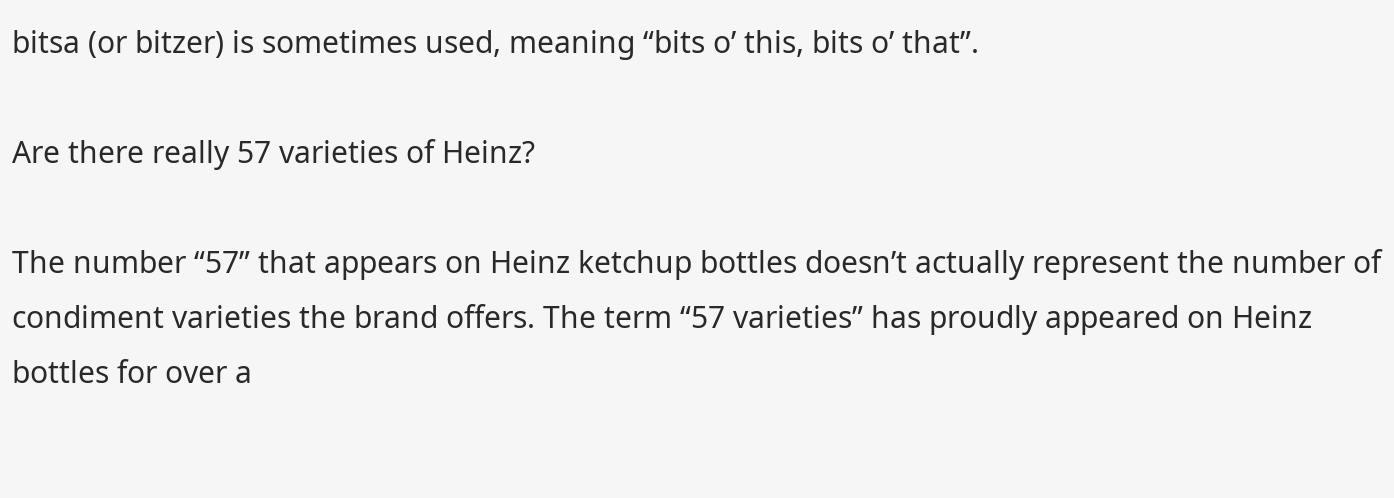bitsa (or bitzer) is sometimes used, meaning “bits o’ this, bits o’ that”.

Are there really 57 varieties of Heinz?

The number “57” that appears on Heinz ketchup bottles doesn’t actually represent the number of condiment varieties the brand offers. The term “57 varieties” has proudly appeared on Heinz bottles for over a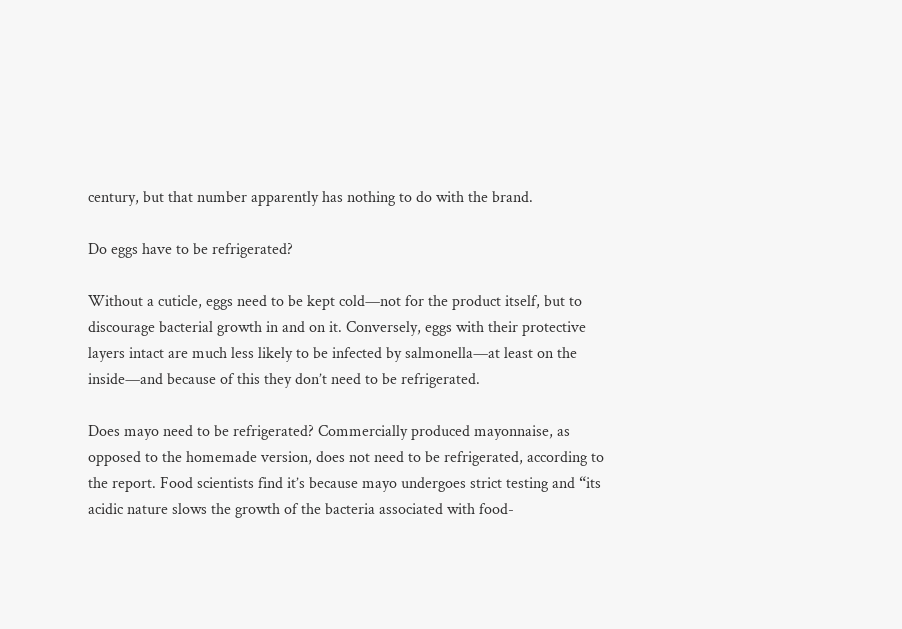century, but that number apparently has nothing to do with the brand.

Do eggs have to be refrigerated?

Without a cuticle, eggs need to be kept cold—not for the product itself, but to discourage bacterial growth in and on it. Conversely, eggs with their protective layers intact are much less likely to be infected by salmonella—at least on the inside—and because of this they don’t need to be refrigerated.

Does mayo need to be refrigerated? Commercially produced mayonnaise, as opposed to the homemade version, does not need to be refrigerated, according to the report. Food scientists find it’s because mayo undergoes strict testing and “its acidic nature slows the growth of the bacteria associated with food-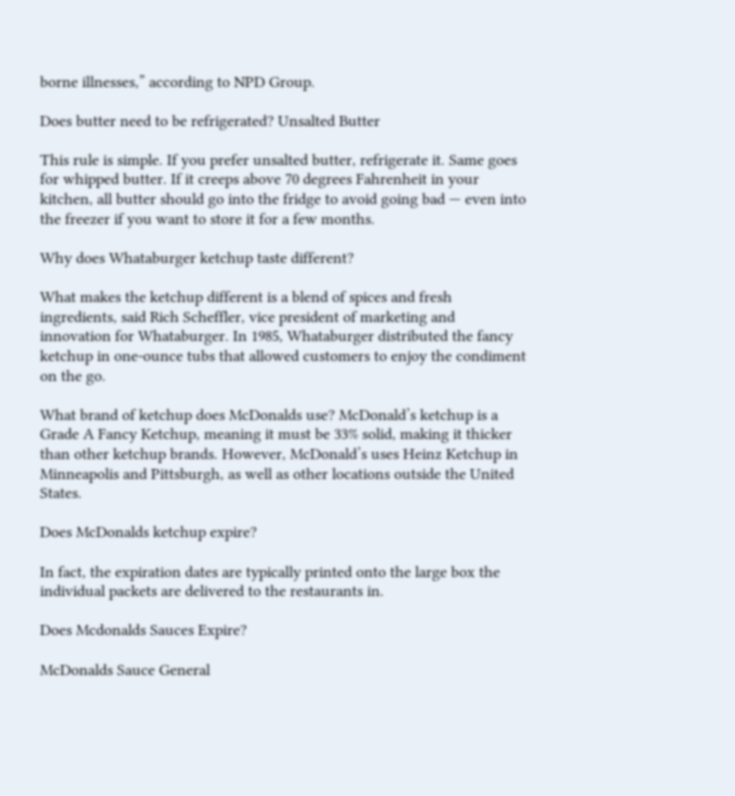borne illnesses,” according to NPD Group.

Does butter need to be refrigerated? Unsalted Butter

This rule is simple. If you prefer unsalted butter, refrigerate it. Same goes for whipped butter. If it creeps above 70 degrees Fahrenheit in your kitchen, all butter should go into the fridge to avoid going bad — even into the freezer if you want to store it for a few months.

Why does Whataburger ketchup taste different?

What makes the ketchup different is a blend of spices and fresh ingredients, said Rich Scheffler, vice president of marketing and innovation for Whataburger. In 1985, Whataburger distributed the fancy ketchup in one-ounce tubs that allowed customers to enjoy the condiment on the go.

What brand of ketchup does McDonalds use? McDonald’s ketchup is a Grade A Fancy Ketchup, meaning it must be 33% solid, making it thicker than other ketchup brands. However, McDonald’s uses Heinz Ketchup in Minneapolis and Pittsburgh, as well as other locations outside the United States.

Does McDonalds ketchup expire?

In fact, the expiration dates are typically printed onto the large box the individual packets are delivered to the restaurants in.

Does Mcdonalds Sauces Expire?

McDonalds Sauce General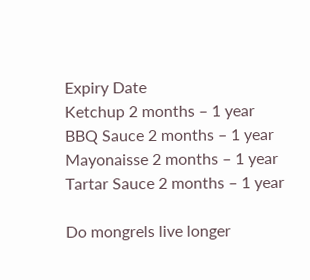Expiry Date
Ketchup 2 months – 1 year
BBQ Sauce 2 months – 1 year
Mayonaisse 2 months – 1 year
Tartar Sauce 2 months – 1 year

Do mongrels live longer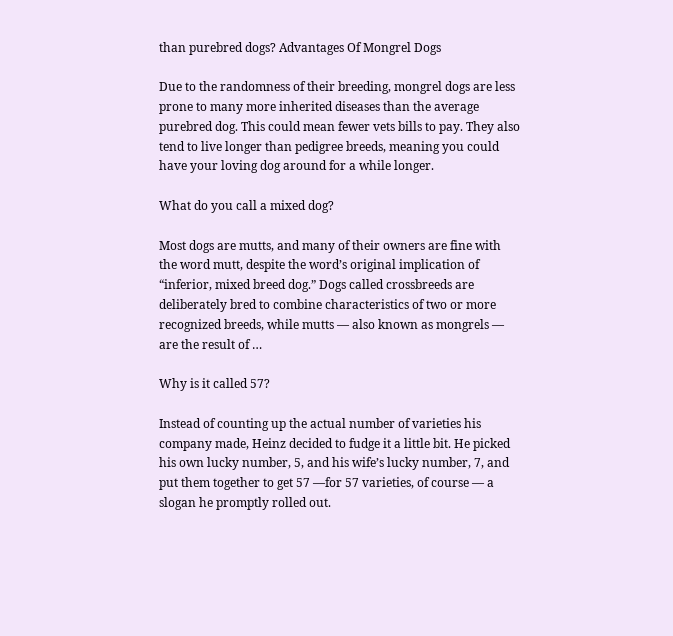than purebred dogs? Advantages Of Mongrel Dogs

Due to the randomness of their breeding, mongrel dogs are less prone to many more inherited diseases than the average purebred dog. This could mean fewer vets bills to pay. They also tend to live longer than pedigree breeds, meaning you could have your loving dog around for a while longer.

What do you call a mixed dog?

Most dogs are mutts, and many of their owners are fine with the word mutt, despite the word’s original implication of “inferior, mixed breed dog.” Dogs called crossbreeds are deliberately bred to combine characteristics of two or more recognized breeds, while mutts — also known as mongrels — are the result of …

Why is it called 57?

Instead of counting up the actual number of varieties his company made, Heinz decided to fudge it a little bit. He picked his own lucky number, 5, and his wife’s lucky number, 7, and put them together to get 57 —for 57 varieties, of course — a slogan he promptly rolled out.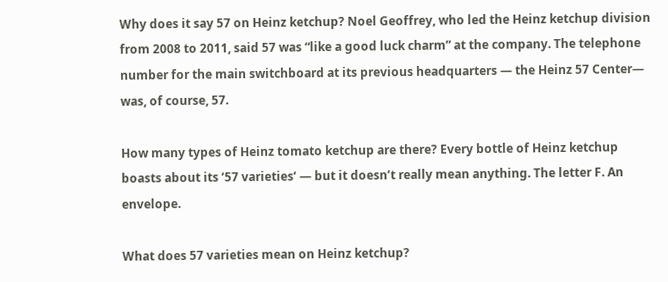Why does it say 57 on Heinz ketchup? Noel Geoffrey, who led the Heinz ketchup division from 2008 to 2011, said 57 was “like a good luck charm” at the company. The telephone number for the main switchboard at its previous headquarters — the Heinz 57 Center— was, of course, 57.

How many types of Heinz tomato ketchup are there? Every bottle of Heinz ketchup boasts about its ‘57 varieties‘ — but it doesn’t really mean anything. The letter F. An envelope.

What does 57 varieties mean on Heinz ketchup?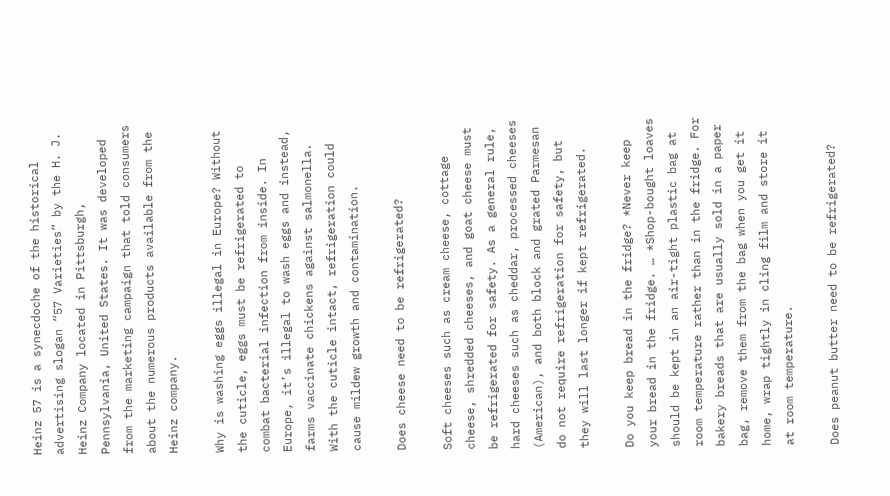Heinz 57 is a synecdoche of the historical advertising slogan “57 Varieties” by the H. J. Heinz Company located in Pittsburgh, Pennsylvania, United States. It was developed from the marketing campaign that told consumers about the numerous products available from the Heinz company.

Why is washing eggs illegal in Europe? Without the cuticle, eggs must be refrigerated to combat bacterial infection from inside. In Europe, it’s illegal to wash eggs and instead, farms vaccinate chickens against salmonella. With the cuticle intact, refrigeration could cause mildew growth and contamination.

Does cheese need to be refrigerated?

Soft cheeses such as cream cheese, cottage cheese, shredded cheeses, and goat cheese must be refrigerated for safety. As a general rule, hard cheeses such as cheddar, processed cheeses (American), and both block and grated Parmesan do not require refrigeration for safety, but they will last longer if kept refrigerated.

Do you keep bread in the fridge? *Never keep your bread in the fridge. … *Shop-bought loaves should be kept in an air-tight plastic bag at room temperature rather than in the fridge. For bakery breads that are usually sold in a paper bag, remove them from the bag when you get it home, wrap tightly in cling film and store it at room temperature.

Does peanut butter need to be refrigerated?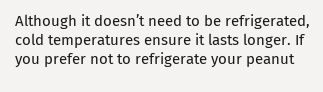Although it doesn’t need to be refrigerated, cold temperatures ensure it lasts longer. If you prefer not to refrigerate your peanut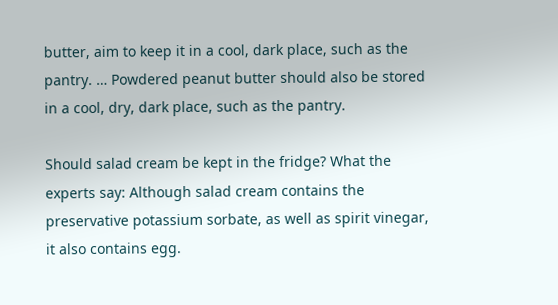butter, aim to keep it in a cool, dark place, such as the pantry. … Powdered peanut butter should also be stored in a cool, dry, dark place, such as the pantry.

Should salad cream be kept in the fridge? What the experts say: Although salad cream contains the preservative potassium sorbate, as well as spirit vinegar, it also contains egg.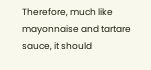Therefore, much like mayonnaise and tartare sauce, it should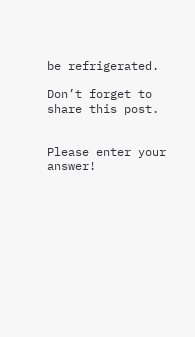be refrigerated.

Don’t forget to share this post.


Please enter your answer!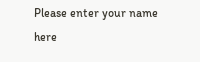Please enter your name here